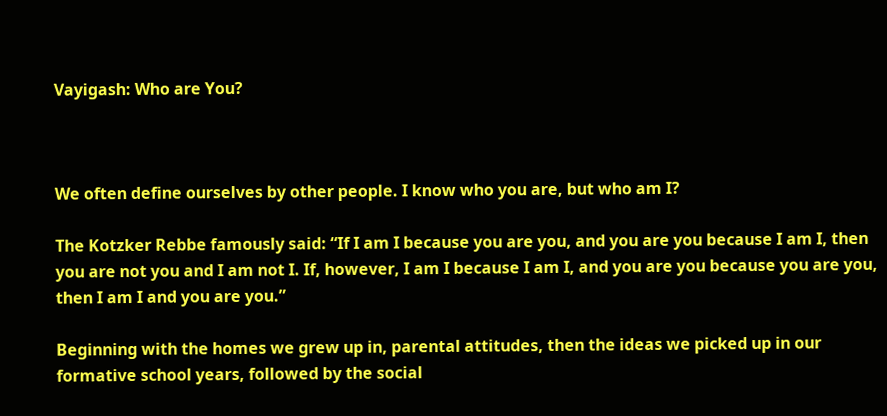Vayigash: Who are You?



We often define ourselves by other people. I know who you are, but who am I?

The Kotzker Rebbe famously said: “If I am I because you are you, and you are you because I am I, then you are not you and I am not I. If, however, I am I because I am I, and you are you because you are you, then I am I and you are you.”

Beginning with the homes we grew up in, parental attitudes, then the ideas we picked up in our formative school years, followed by the social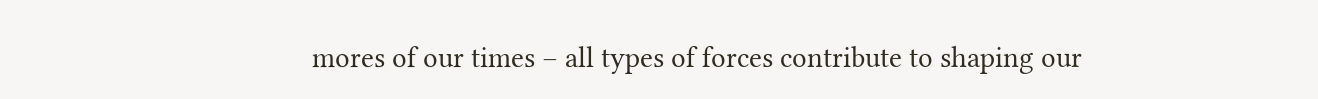mores of our times – all types of forces contribute to shaping our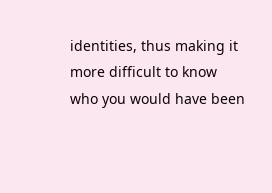identities, thus making it more difficult to know who you would have been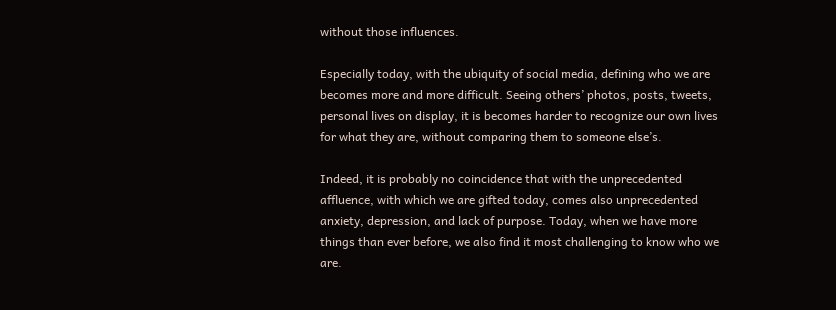without those influences.

Especially today, with the ubiquity of social media, defining who we are becomes more and more difficult. Seeing others’ photos, posts, tweets, personal lives on display, it is becomes harder to recognize our own lives for what they are, without comparing them to someone else’s.

Indeed, it is probably no coincidence that with the unprecedented affluence, with which we are gifted today, comes also unprecedented anxiety, depression, and lack of purpose. Today, when we have more things than ever before, we also find it most challenging to know who we are.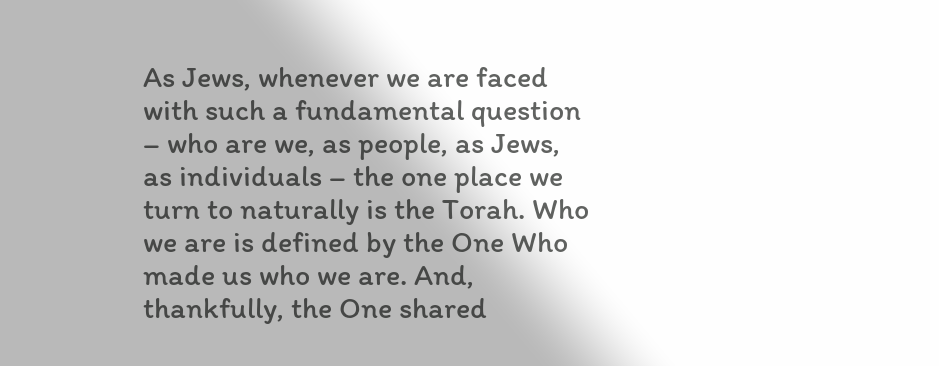As Jews, whenever we are faced with such a fundamental question – who are we, as people, as Jews, as individuals – the one place we turn to naturally is the Torah. Who we are is defined by the One Who made us who we are. And, thankfully, the One shared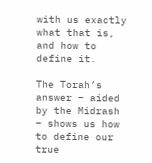with us exactly what that is, and how to define it.

The Torah’s answer – aided by the Midrash – shows us how to define our true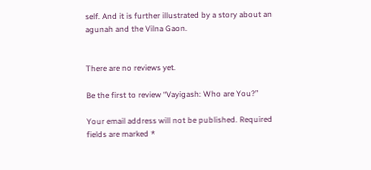self. And it is further illustrated by a story about an agunah and the Vilna Gaon.


There are no reviews yet.

Be the first to review “Vayigash: Who are You?”

Your email address will not be published. Required fields are marked *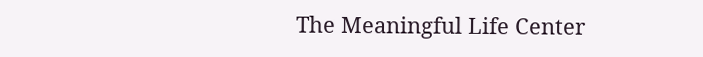The Meaningful Life Center